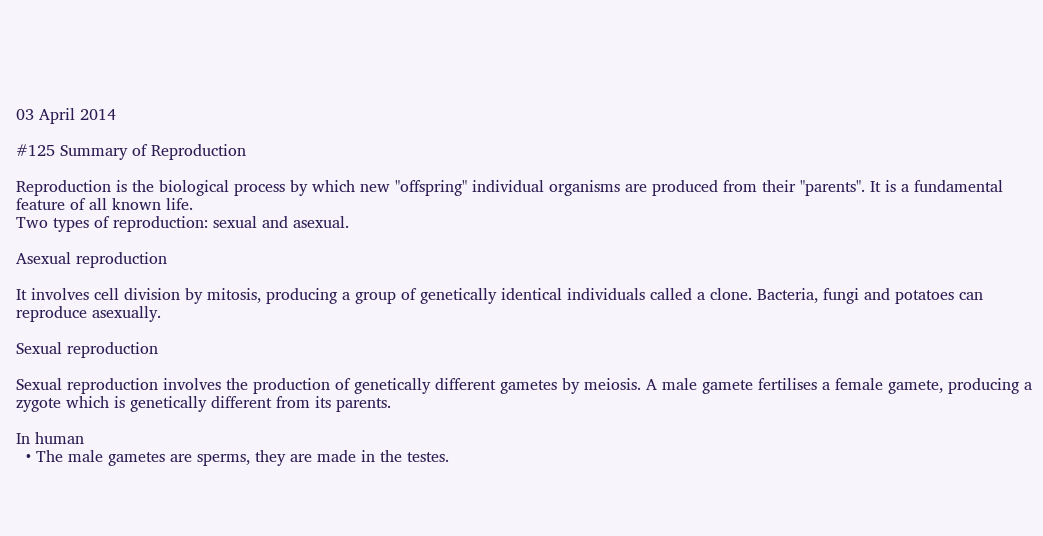03 April 2014

#125 Summary of Reproduction

Reproduction is the biological process by which new "offspring" individual organisms are produced from their "parents". It is a fundamental feature of all known life.
Two types of reproduction: sexual and asexual.

Asexual reproduction

It involves cell division by mitosis, producing a group of genetically identical individuals called a clone. Bacteria, fungi and potatoes can reproduce asexually.

Sexual reproduction

Sexual reproduction involves the production of genetically different gametes by meiosis. A male gamete fertilises a female gamete, producing a zygote which is genetically different from its parents.

In human
  • The male gametes are sperms, they are made in the testes.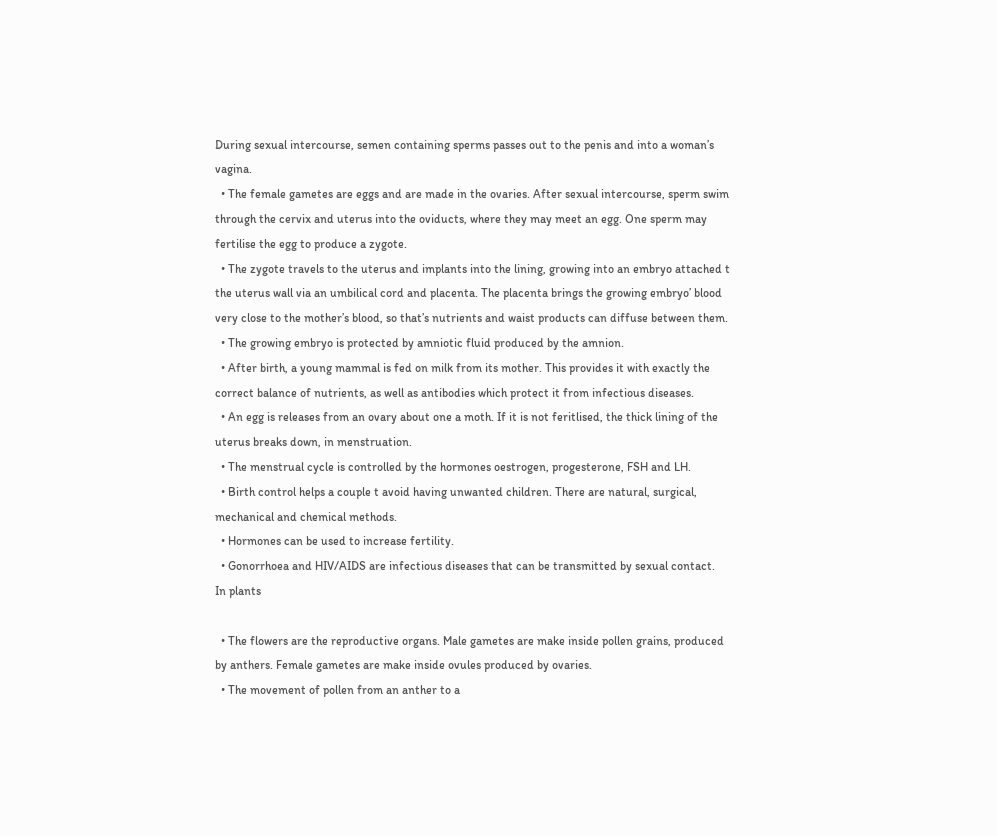During sexual intercourse, semen containing sperms passes out to the penis and into a woman’s vagina.
  • The female gametes are eggs and are made in the ovaries. After sexual intercourse, sperm swim through the cervix and uterus into the oviducts, where they may meet an egg. One sperm may fertilise the egg to produce a zygote.
  • The zygote travels to the uterus and implants into the lining, growing into an embryo attached t the uterus wall via an umbilical cord and placenta. The placenta brings the growing embryo’ blood very close to the mother’s blood, so that’s nutrients and waist products can diffuse between them.
  • The growing embryo is protected by amniotic fluid produced by the amnion.
  • After birth, a young mammal is fed on milk from its mother. This provides it with exactly the correct balance of nutrients, as well as antibodies which protect it from infectious diseases.
  • An egg is releases from an ovary about one a moth. If it is not feritlised, the thick lining of the uterus breaks down, in menstruation.
  • The menstrual cycle is controlled by the hormones oestrogen, progesterone, FSH and LH.
  • Birth control helps a couple t avoid having unwanted children. There are natural, surgical, mechanical and chemical methods.
  • Hormones can be used to increase fertility.
  • Gonorrhoea and HIV/AIDS are infectious diseases that can be transmitted by sexual contact.
In plants

  • The flowers are the reproductive organs. Male gametes are make inside pollen grains, produced by anthers. Female gametes are make inside ovules produced by ovaries.
  • The movement of pollen from an anther to a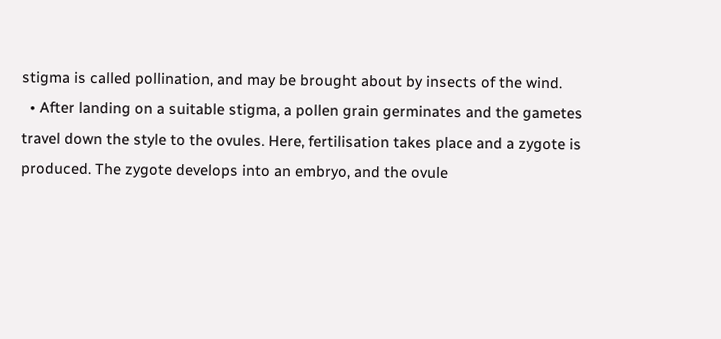stigma is called pollination, and may be brought about by insects of the wind.
  • After landing on a suitable stigma, a pollen grain germinates and the gametes travel down the style to the ovules. Here, fertilisation takes place and a zygote is produced. The zygote develops into an embryo, and the ovule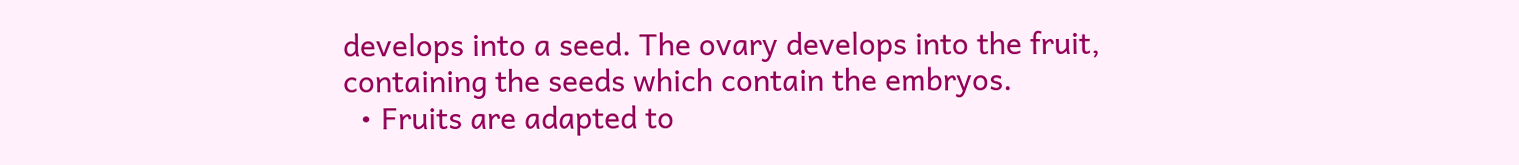develops into a seed. The ovary develops into the fruit, containing the seeds which contain the embryos.
  • Fruits are adapted to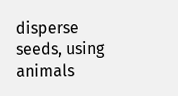disperse seeds, using animals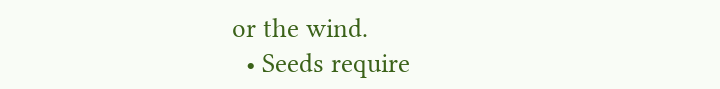or the wind.
  • Seeds require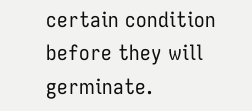certain condition before they will germinate.